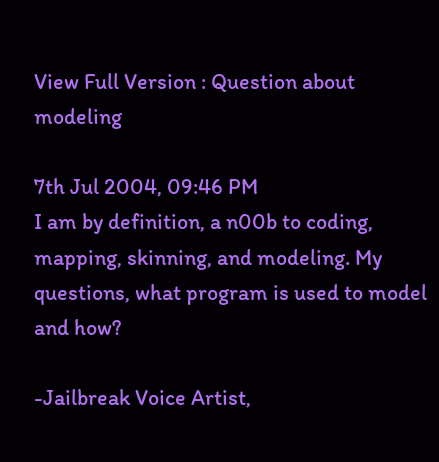View Full Version : Question about modeling

7th Jul 2004, 09:46 PM
I am by definition, a n00b to coding, mapping, skinning, and modeling. My questions, what program is used to model and how?

-Jailbreak Voice Artist,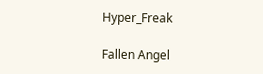Hyper_Freak

Fallen Angel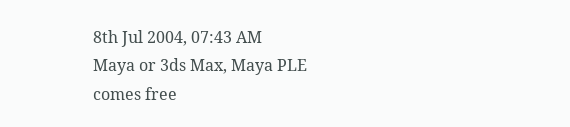8th Jul 2004, 07:43 AM
Maya or 3ds Max, Maya PLE comes free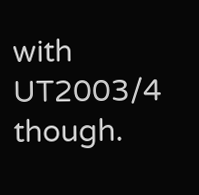with UT2003/4 though.